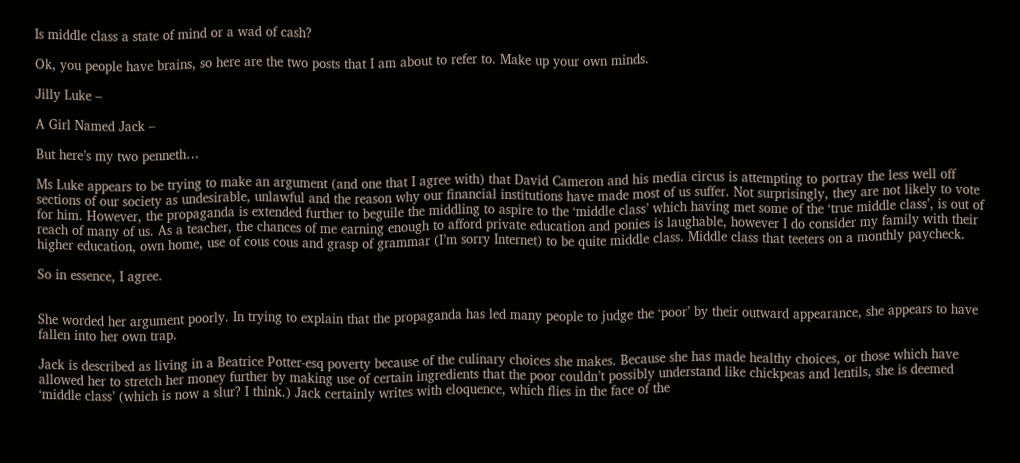Is middle class a state of mind or a wad of cash?

Ok, you people have brains, so here are the two posts that I am about to refer to. Make up your own minds.

Jilly Luke –

A Girl Named Jack –

But here’s my two penneth…

Ms Luke appears to be trying to make an argument (and one that I agree with) that David Cameron and his media circus is attempting to portray the less well off sections of our society as undesirable, unlawful and the reason why our financial institutions have made most of us suffer. Not surprisingly, they are not likely to vote for him. However, the propaganda is extended further to beguile the middling to aspire to the ‘middle class’ which having met some of the ‘true middle class’, is out of reach of many of us. As a teacher, the chances of me earning enough to afford private education and ponies is laughable, however I do consider my family with their higher education, own home, use of cous cous and grasp of grammar (I’m sorry Internet) to be quite middle class. Middle class that teeters on a monthly paycheck.

So in essence, I agree.


She worded her argument poorly. In trying to explain that the propaganda has led many people to judge the ‘poor’ by their outward appearance, she appears to have fallen into her own trap.

Jack is described as living in a Beatrice Potter-esq poverty because of the culinary choices she makes. Because she has made healthy choices, or those which have allowed her to stretch her money further by making use of certain ingredients that the poor couldn’t possibly understand like chickpeas and lentils, she is deemed ‘middle class’ (which is now a slur? I think.) Jack certainly writes with eloquence, which flies in the face of the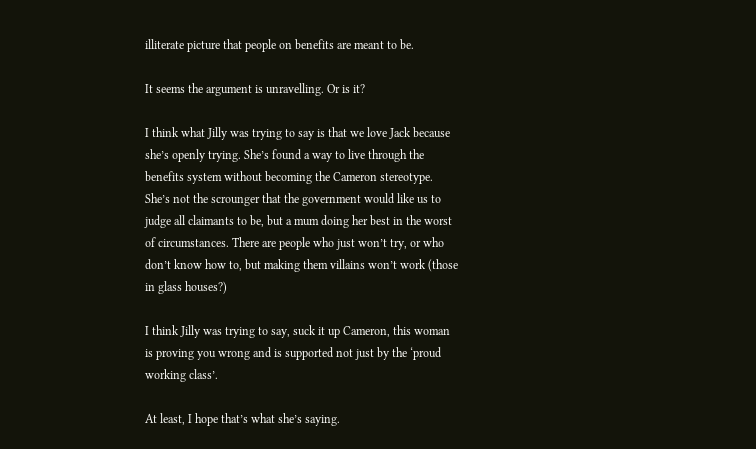illiterate picture that people on benefits are meant to be.

It seems the argument is unravelling. Or is it?

I think what Jilly was trying to say is that we love Jack because she’s openly trying. She’s found a way to live through the benefits system without becoming the Cameron stereotype. She’s not the scrounger that the government would like us to judge all claimants to be, but a mum doing her best in the worst of circumstances. There are people who just won’t try, or who don’t know how to, but making them villains won’t work (those in glass houses?)

I think Jilly was trying to say, suck it up Cameron, this woman is proving you wrong and is supported not just by the ‘proud working class’.

At least, I hope that’s what she’s saying.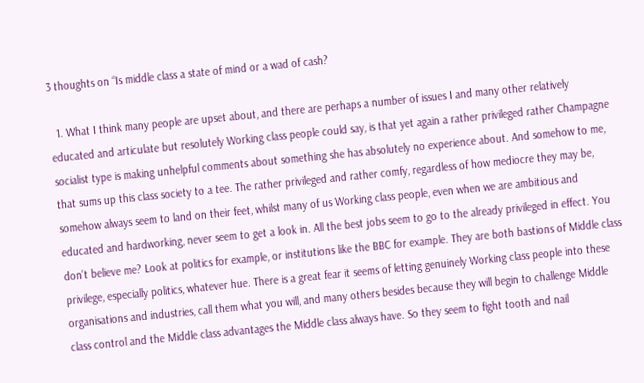3 thoughts on “Is middle class a state of mind or a wad of cash?

  1. What I think many people are upset about, and there are perhaps a number of issues I and many other relatively educated and articulate but resolutely Working class people could say, is that yet again a rather privileged rather Champagne socialist type is making unhelpful comments about something she has absolutely no experience about. And somehow to me, that sums up this class society to a tee. The rather privileged and rather comfy, regardless of how mediocre they may be, somehow always seem to land on their feet, whilst many of us Working class people, even when we are ambitious and educated and hardworking, never seem to get a look in. All the best jobs seem to go to the already privileged in effect. You don’t believe me? Look at politics for example, or institutions like the BBC for example. They are both bastions of Middle class privilege, especially politics, whatever hue. There is a great fear it seems of letting genuinely Working class people into these organisations and industries, call them what you will, and many others besides because they will begin to challenge Middle class control and the Middle class advantages the Middle class always have. So they seem to fight tooth and nail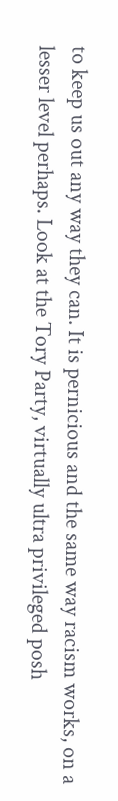to keep us out any way they can. It is pernicious and the same way racism works, on a lesser level perhaps. Look at the Tory Party, virtually ultra privileged posh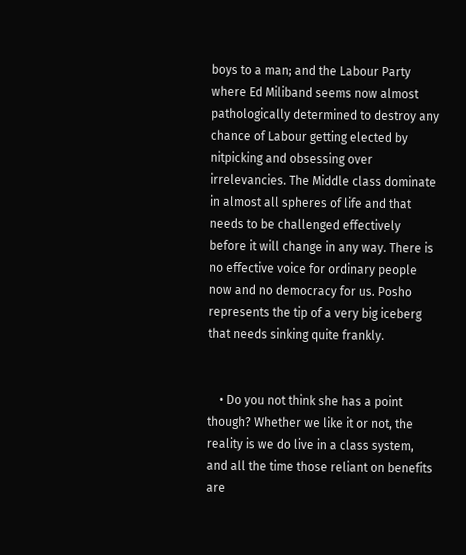boys to a man; and the Labour Party where Ed Miliband seems now almost pathologically determined to destroy any chance of Labour getting elected by nitpicking and obsessing over irrelevancies. The Middle class dominate in almost all spheres of life and that needs to be challenged effectively before it will change in any way. There is no effective voice for ordinary people now and no democracy for us. Posho represents the tip of a very big iceberg that needs sinking quite frankly.


    • Do you not think she has a point though? Whether we like it or not, the reality is we do live in a class system, and all the time those reliant on benefits are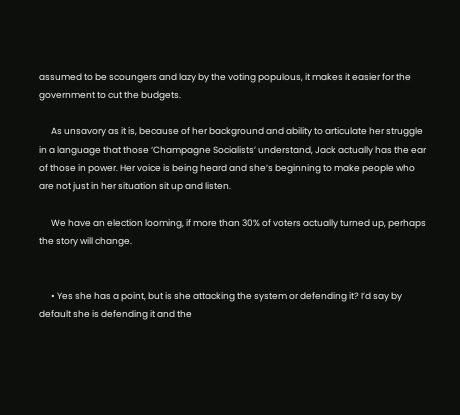assumed to be scoungers and lazy by the voting populous, it makes it easier for the government to cut the budgets.

      As unsavory as it is, because of her background and ability to articulate her struggle in a language that those ‘Champagne Socialists’ understand, Jack actually has the ear of those in power. Her voice is being heard and she’s beginning to make people who are not just in her situation sit up and listen.

      We have an election looming, if more than 30% of voters actually turned up, perhaps the story will change.


      • Yes she has a point, but is she attacking the system or defending it? I’d say by default she is defending it and the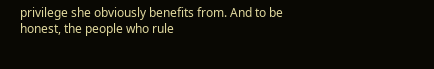privilege she obviously benefits from. And to be honest, the people who rule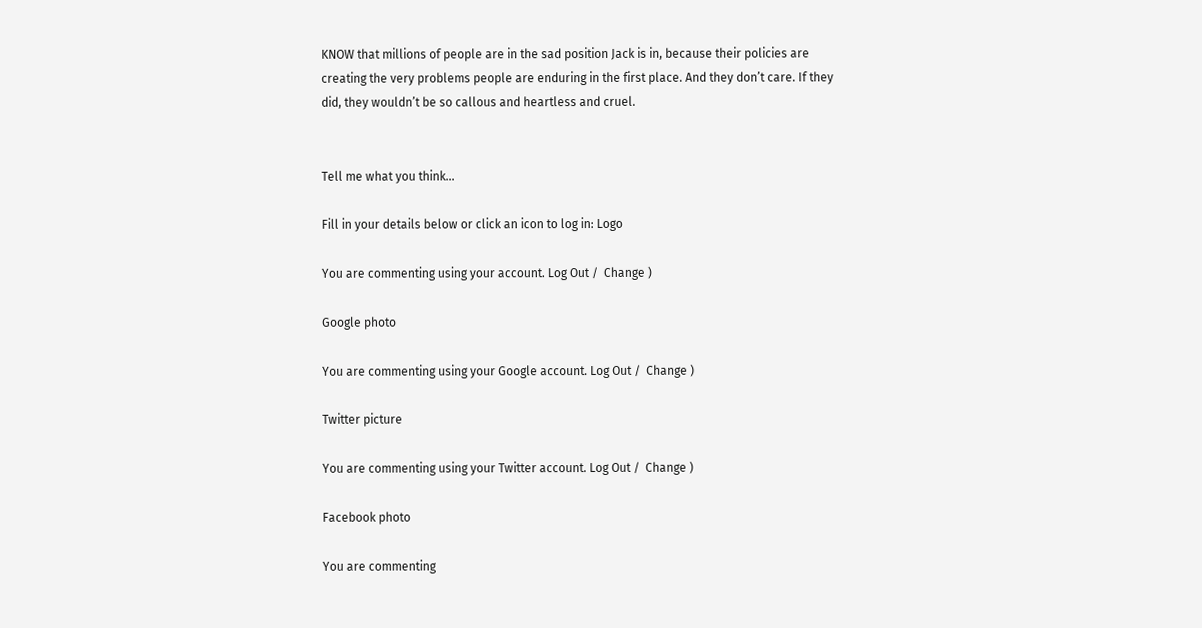KNOW that millions of people are in the sad position Jack is in, because their policies are creating the very problems people are enduring in the first place. And they don’t care. If they did, they wouldn’t be so callous and heartless and cruel.


Tell me what you think...

Fill in your details below or click an icon to log in: Logo

You are commenting using your account. Log Out /  Change )

Google photo

You are commenting using your Google account. Log Out /  Change )

Twitter picture

You are commenting using your Twitter account. Log Out /  Change )

Facebook photo

You are commenting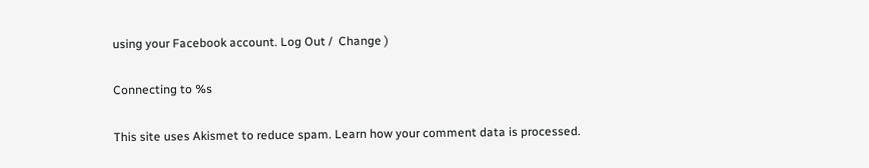using your Facebook account. Log Out /  Change )

Connecting to %s

This site uses Akismet to reduce spam. Learn how your comment data is processed.